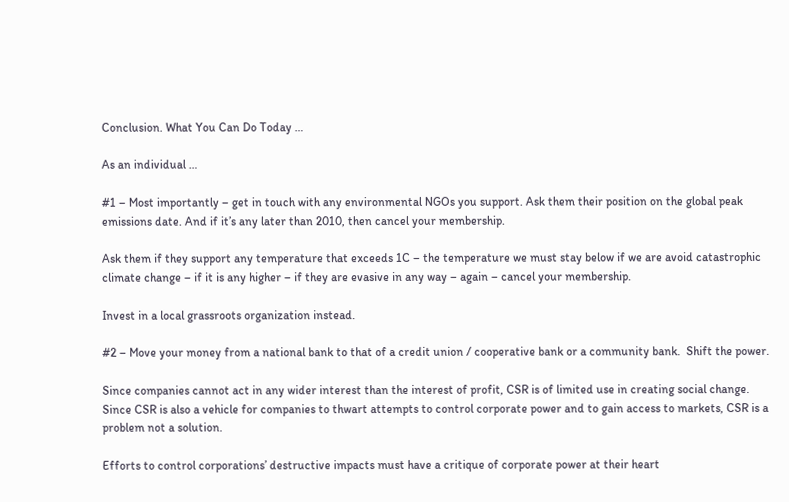Conclusion. What You Can Do Today …

As an individual …

#1 – Most importantly – get in touch with any environmental NGOs you support. Ask them their position on the global peak emissions date. And if it’s any later than 2010, then cancel your membership.

Ask them if they support any temperature that exceeds 1C – the temperature we must stay below if we are avoid catastrophic climate change – if it is any higher – if they are evasive in any way – again – cancel your membership.

Invest in a local grassroots organization instead.

#2 – Move your money from a national bank to that of a credit union / cooperative bank or a community bank.  Shift the power.

Since companies cannot act in any wider interest than the interest of profit, CSR is of limited use in creating social change. Since CSR is also a vehicle for companies to thwart attempts to control corporate power and to gain access to markets, CSR is a problem not a solution.

Efforts to control corporations’ destructive impacts must have a critique of corporate power at their heart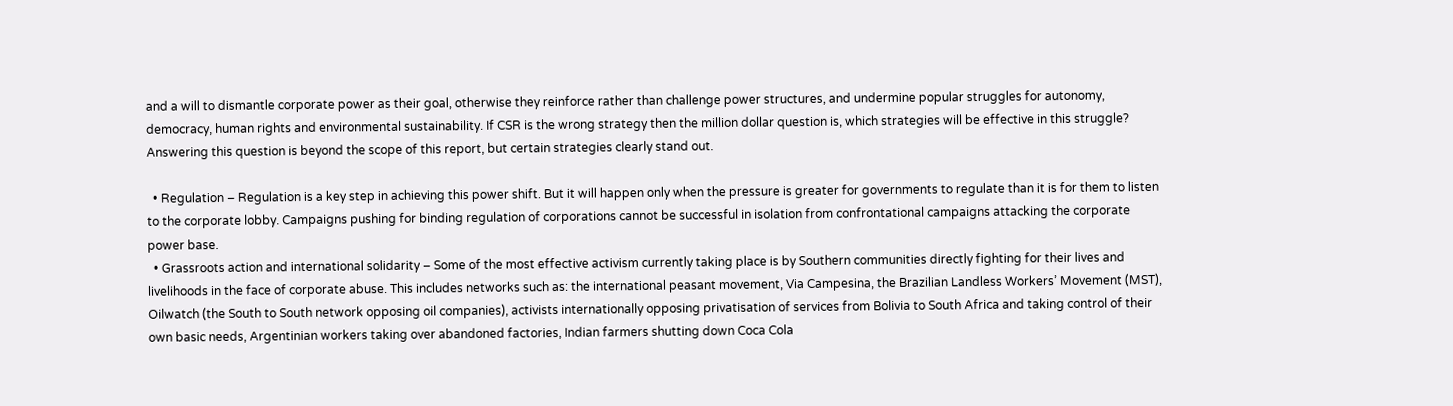and a will to dismantle corporate power as their goal, otherwise they reinforce rather than challenge power structures, and undermine popular struggles for autonomy, democracy, human rights and environmental sustainability. If CSR is the wrong strategy then the million dollar question is, which strategies will be effective in this struggle? Answering this question is beyond the scope of this report, but certain strategies clearly stand out.

  • Regulation – Regulation is a key step in achieving this power shift. But it will happen only when the pressure is greater for governments to regulate than it is for them to listen to the corporate lobby. Campaigns pushing for binding regulation of corporations cannot be successful in isolation from confrontational campaigns attacking the corporate power base.
  • Grassroots action and international solidarity – Some of the most effective activism currently taking place is by Southern communities directly fighting for their lives and livelihoods in the face of corporate abuse. This includes networks such as: the international peasant movement, Via Campesina, the Brazilian Landless Workers’ Movement (MST), Oilwatch (the South to South network opposing oil companies), activists internationally opposing privatisation of services from Bolivia to South Africa and taking control of their own basic needs, Argentinian workers taking over abandoned factories, Indian farmers shutting down Coca Cola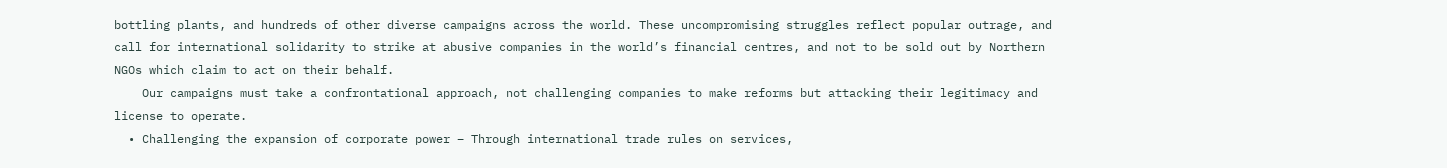bottling plants, and hundreds of other diverse campaigns across the world. These uncompromising struggles reflect popular outrage, and call for international solidarity to strike at abusive companies in the world’s financial centres, and not to be sold out by Northern NGOs which claim to act on their behalf.
    Our campaigns must take a confrontational approach, not challenging companies to make reforms but attacking their legitimacy and license to operate.
  • Challenging the expansion of corporate power – Through international trade rules on services,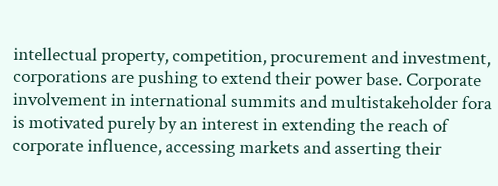intellectual property, competition, procurement and investment, corporations are pushing to extend their power base. Corporate involvement in international summits and multistakeholder fora is motivated purely by an interest in extending the reach of corporate influence, accessing markets and asserting their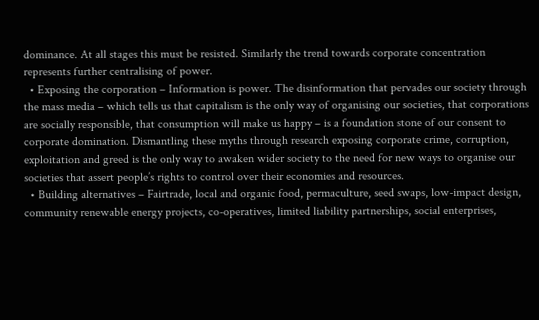dominance. At all stages this must be resisted. Similarly the trend towards corporate concentration represents further centralising of power.
  • Exposing the corporation – Information is power. The disinformation that pervades our society through the mass media – which tells us that capitalism is the only way of organising our societies, that corporations are socially responsible, that consumption will make us happy – is a foundation stone of our consent to corporate domination. Dismantling these myths through research exposing corporate crime, corruption, exploitation and greed is the only way to awaken wider society to the need for new ways to organise our societies that assert people’s rights to control over their economies and resources.
  • Building alternatives – Fairtrade, local and organic food, permaculture, seed swaps, low-impact design, community renewable energy projects, co-operatives, limited liability partnerships, social enterprises,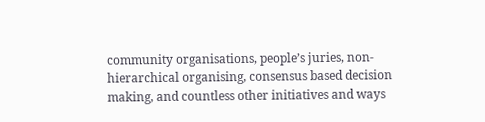community organisations, people’s juries, non-hierarchical organising, consensus based decision making, and countless other initiatives and ways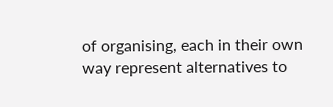of organising, each in their own way represent alternatives to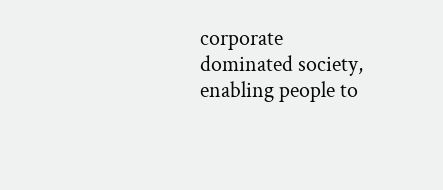corporate dominated society, enabling people to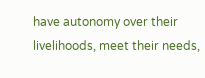have autonomy over their livelihoods, meet their needs,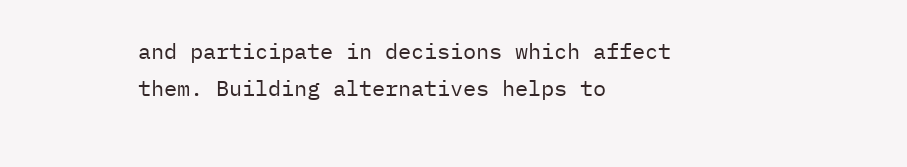and participate in decisions which affect them. Building alternatives helps to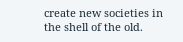create new societies in the shell of the old.